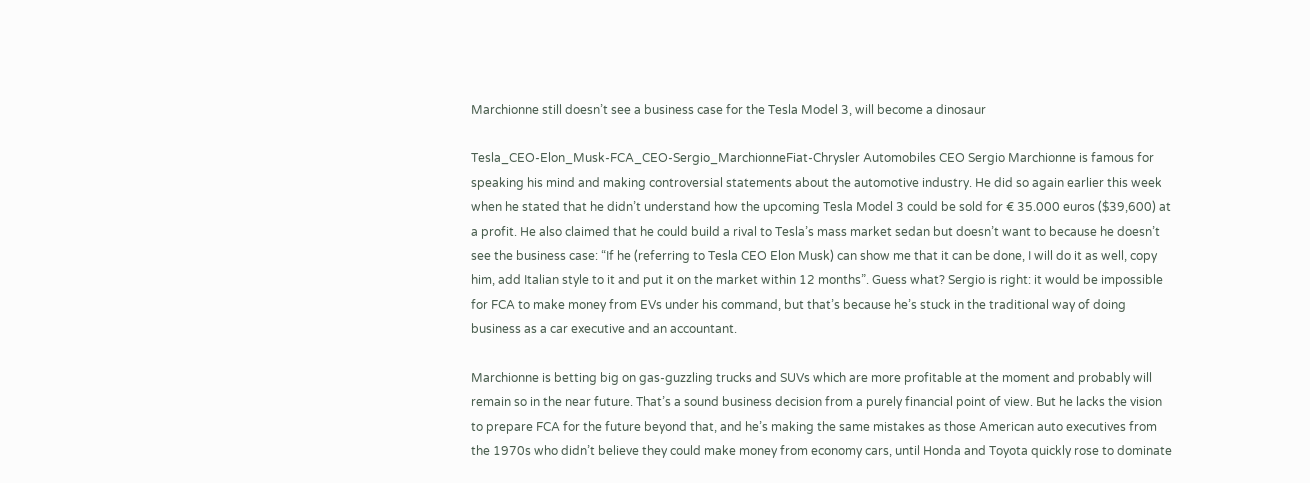Marchionne still doesn’t see a business case for the Tesla Model 3, will become a dinosaur

Tesla_CEO-Elon_Musk-FCA_CEO-Sergio_MarchionneFiat-Chrysler Automobiles CEO Sergio Marchionne is famous for speaking his mind and making controversial statements about the automotive industry. He did so again earlier this week when he stated that he didn’t understand how the upcoming Tesla Model 3 could be sold for € 35.000 euros ($39,600) at a profit. He also claimed that he could build a rival to Tesla’s mass market sedan but doesn’t want to because he doesn’t see the business case: “If he (referring to Tesla CEO Elon Musk) can show me that it can be done, I will do it as well, copy him, add Italian style to it and put it on the market within 12 months”. Guess what? Sergio is right: it would be impossible for FCA to make money from EVs under his command, but that’s because he’s stuck in the traditional way of doing business as a car executive and an accountant.

Marchionne is betting big on gas-guzzling trucks and SUVs which are more profitable at the moment and probably will remain so in the near future. That’s a sound business decision from a purely financial point of view. But he lacks the vision to prepare FCA for the future beyond that, and he’s making the same mistakes as those American auto executives from the 1970s who didn’t believe they could make money from economy cars, until Honda and Toyota quickly rose to dominate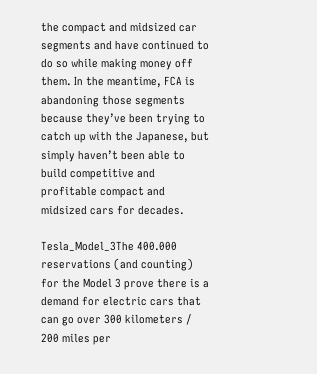the compact and midsized car segments and have continued to do so while making money off them. In the meantime, FCA is abandoning those segments because they’ve been trying to catch up with the Japanese, but simply haven’t been able to build competitive and profitable compact and midsized cars for decades.

Tesla_Model_3The 400.000 reservations (and counting) for the Model 3 prove there is a demand for electric cars that can go over 300 kilometers / 200 miles per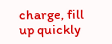charge, fill up quickly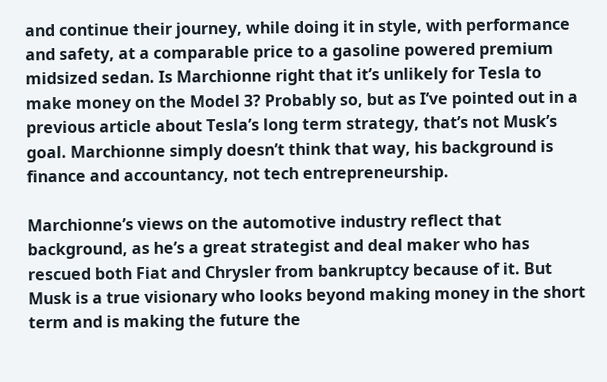and continue their journey, while doing it in style, with performance and safety, at a comparable price to a gasoline powered premium midsized sedan. Is Marchionne right that it’s unlikely for Tesla to make money on the Model 3? Probably so, but as I’ve pointed out in a previous article about Tesla’s long term strategy, that’s not Musk’s goal. Marchionne simply doesn’t think that way, his background is finance and accountancy, not tech entrepreneurship.

Marchionne’s views on the automotive industry reflect that background, as he’s a great strategist and deal maker who has rescued both Fiat and Chrysler from bankruptcy because of it. But Musk is a true visionary who looks beyond making money in the short term and is making the future the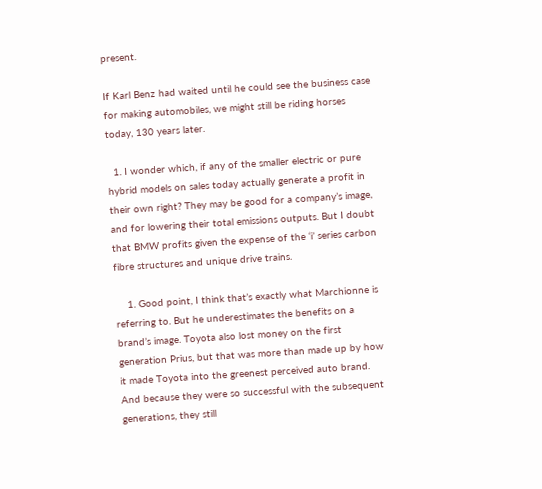present.

If Karl Benz had waited until he could see the business case for making automobiles, we might still be riding horses today, 130 years later.

  1. I wonder which, if any of the smaller electric or pure hybrid models on sales today actually generate a profit in their own right? They may be good for a company’s image, and for lowering their total emissions outputs. But I doubt that BMW profits given the expense of the ‘i’ series carbon fibre structures and unique drive trains.

    1. Good point, I think that’s exactly what Marchionne is referring to. But he underestimates the benefits on a brand’s image. Toyota also lost money on the first generation Prius, but that was more than made up by how it made Toyota into the greenest perceived auto brand. And because they were so successful with the subsequent generations, they still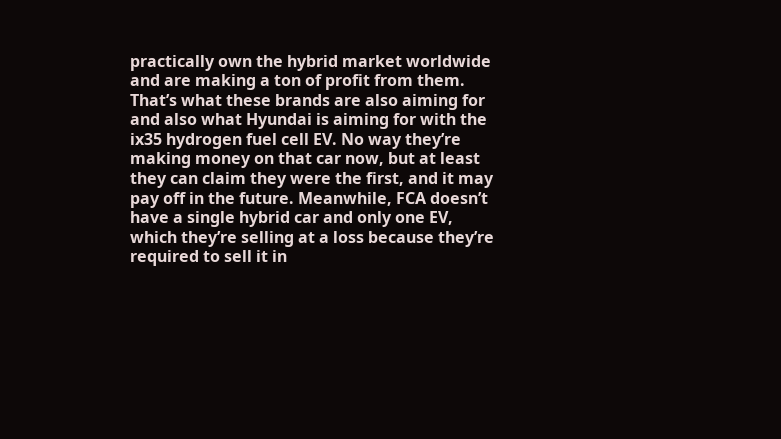practically own the hybrid market worldwide and are making a ton of profit from them. That’s what these brands are also aiming for and also what Hyundai is aiming for with the ix35 hydrogen fuel cell EV. No way they’re making money on that car now, but at least they can claim they were the first, and it may pay off in the future. Meanwhile, FCA doesn’t have a single hybrid car and only one EV, which they’re selling at a loss because they’re required to sell it in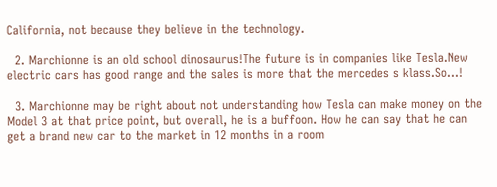California, not because they believe in the technology.

  2. Marchionne is an old school dinosaurus!The future is in companies like Tesla.New electric cars has good range and the sales is more that the mercedes s klass.So…!

  3. Marchionne may be right about not understanding how Tesla can make money on the Model 3 at that price point, but overall, he is a buffoon. How he can say that he can get a brand new car to the market in 12 months in a room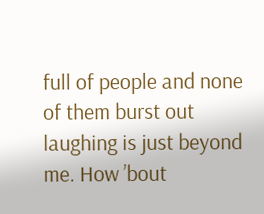full of people and none of them burst out laughing is just beyond me. How ’bout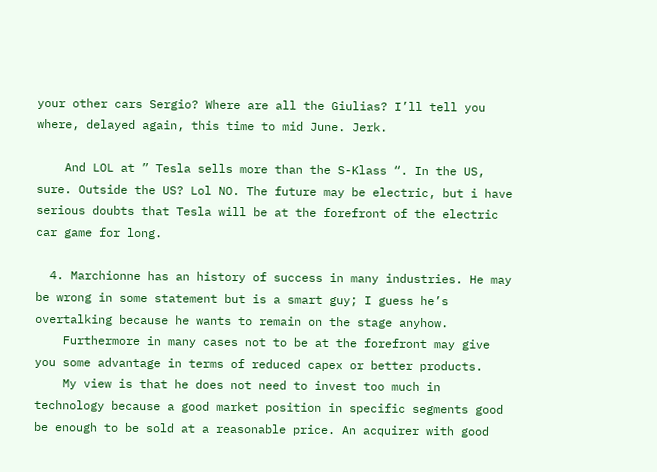your other cars Sergio? Where are all the Giulias? I’ll tell you where, delayed again, this time to mid June. Jerk.

    And LOL at ” Tesla sells more than the S-Klass “. In the US, sure. Outside the US? Lol NO. The future may be electric, but i have serious doubts that Tesla will be at the forefront of the electric car game for long.

  4. Marchionne has an history of success in many industries. He may be wrong in some statement but is a smart guy; I guess he’s overtalking because he wants to remain on the stage anyhow.
    Furthermore in many cases not to be at the forefront may give you some advantage in terms of reduced capex or better products.
    My view is that he does not need to invest too much in technology because a good market position in specific segments good be enough to be sold at a reasonable price. An acquirer with good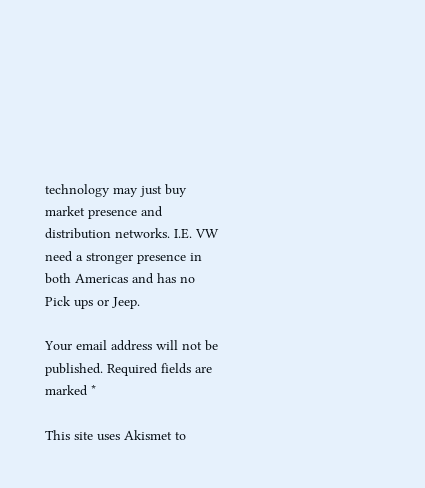technology may just buy market presence and distribution networks. I.E. VW need a stronger presence in both Americas and has no Pick ups or Jeep.

Your email address will not be published. Required fields are marked *

This site uses Akismet to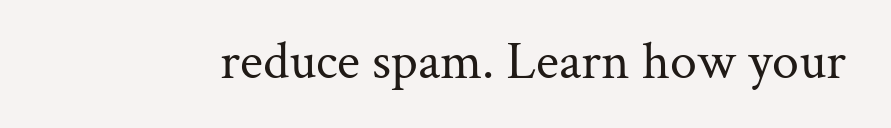reduce spam. Learn how your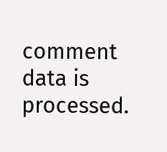comment data is processed.